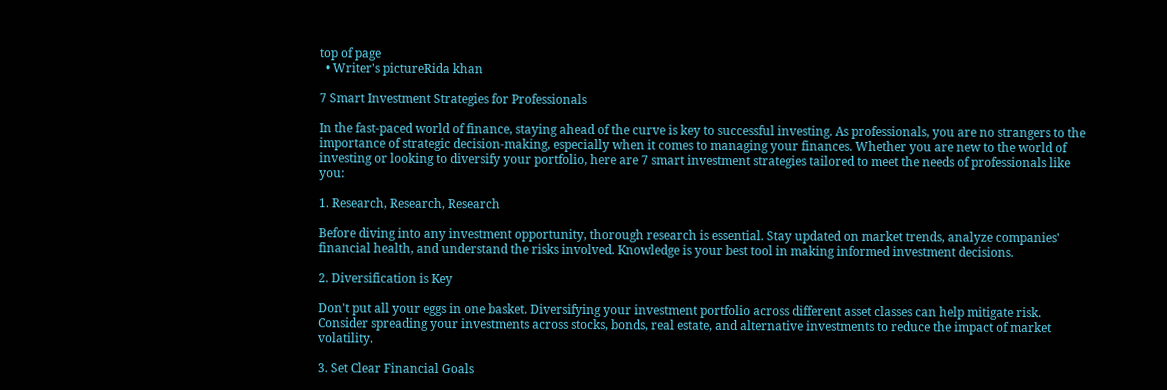top of page
  • Writer's pictureRida khan

7 Smart Investment Strategies for Professionals

In the fast-paced world of finance, staying ahead of the curve is key to successful investing. As professionals, you are no strangers to the importance of strategic decision-making, especially when it comes to managing your finances. Whether you are new to the world of investing or looking to diversify your portfolio, here are 7 smart investment strategies tailored to meet the needs of professionals like you:

1. Research, Research, Research

Before diving into any investment opportunity, thorough research is essential. Stay updated on market trends, analyze companies' financial health, and understand the risks involved. Knowledge is your best tool in making informed investment decisions.

2. Diversification is Key

Don't put all your eggs in one basket. Diversifying your investment portfolio across different asset classes can help mitigate risk. Consider spreading your investments across stocks, bonds, real estate, and alternative investments to reduce the impact of market volatility.

3. Set Clear Financial Goals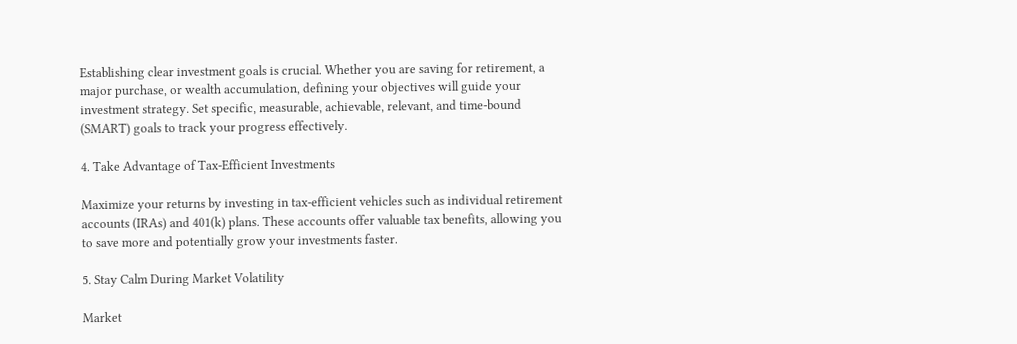Establishing clear investment goals is crucial. Whether you are saving for retirement, a major purchase, or wealth accumulation, defining your objectives will guide your investment strategy. Set specific, measurable, achievable, relevant, and time-bound (SMART) goals to track your progress effectively.

4. Take Advantage of Tax-Efficient Investments

Maximize your returns by investing in tax-efficient vehicles such as individual retirement accounts (IRAs) and 401(k) plans. These accounts offer valuable tax benefits, allowing you to save more and potentially grow your investments faster.

5. Stay Calm During Market Volatility

Market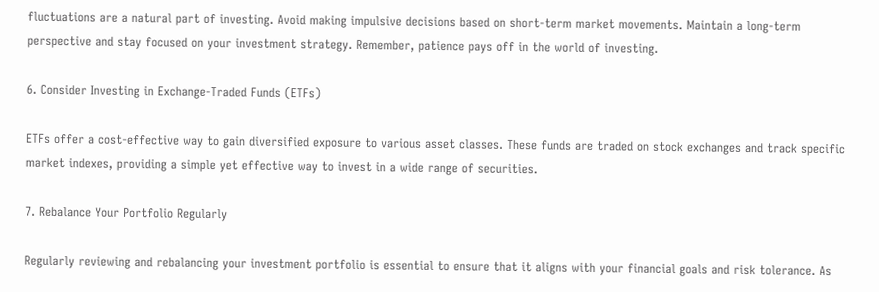fluctuations are a natural part of investing. Avoid making impulsive decisions based on short-term market movements. Maintain a long-term perspective and stay focused on your investment strategy. Remember, patience pays off in the world of investing.

6. Consider Investing in Exchange-Traded Funds (ETFs)

ETFs offer a cost-effective way to gain diversified exposure to various asset classes. These funds are traded on stock exchanges and track specific market indexes, providing a simple yet effective way to invest in a wide range of securities.

7. Rebalance Your Portfolio Regularly

Regularly reviewing and rebalancing your investment portfolio is essential to ensure that it aligns with your financial goals and risk tolerance. As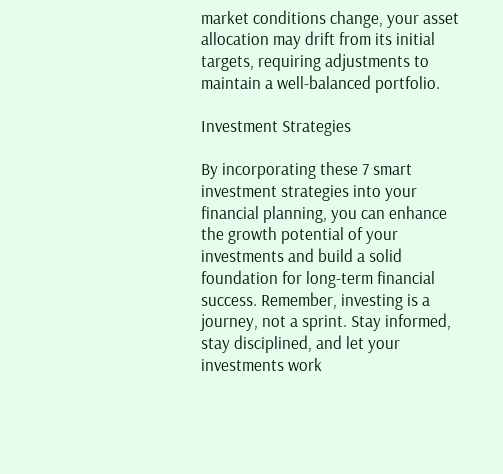market conditions change, your asset allocation may drift from its initial targets, requiring adjustments to maintain a well-balanced portfolio.

Investment Strategies

By incorporating these 7 smart investment strategies into your financial planning, you can enhance the growth potential of your investments and build a solid foundation for long-term financial success. Remember, investing is a journey, not a sprint. Stay informed, stay disciplined, and let your investments work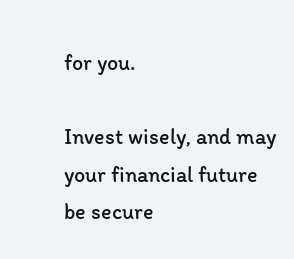for you.

Invest wisely, and may your financial future be secure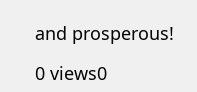and prosperous!

0 views0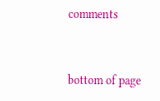comments


bottom of page